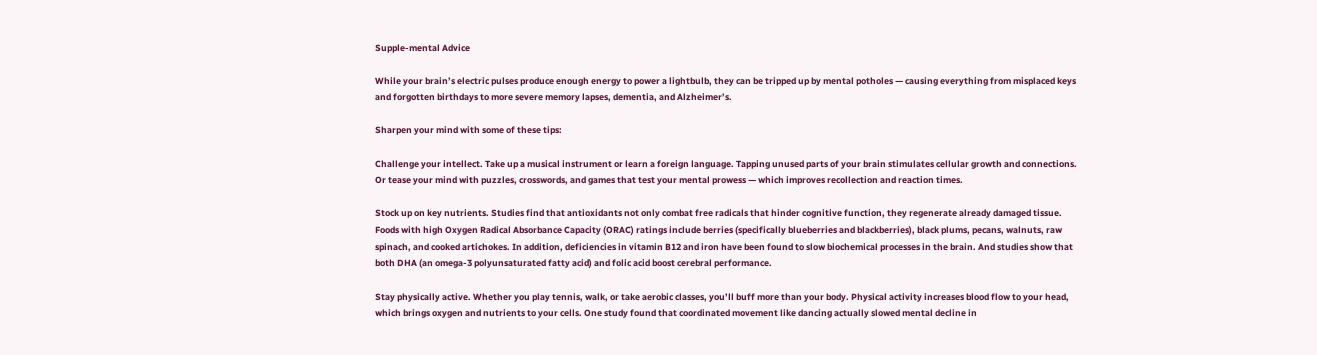Supple-mental Advice

While your brain’s electric pulses produce enough energy to power a lightbulb, they can be tripped up by mental potholes — causing everything from misplaced keys and forgotten birthdays to more severe memory lapses, dementia, and Alzheimer’s.

Sharpen your mind with some of these tips:

Challenge your intellect. Take up a musical instrument or learn a foreign language. Tapping unused parts of your brain stimulates cellular growth and connections. Or tease your mind with puzzles, crosswords, and games that test your mental prowess — which improves recollection and reaction times.

Stock up on key nutrients. Studies find that antioxidants not only combat free radicals that hinder cognitive function, they regenerate already damaged tissue. Foods with high Oxygen Radical Absorbance Capacity (ORAC) ratings include berries (specifically blueberries and blackberries), black plums, pecans, walnuts, raw spinach, and cooked artichokes. In addition, deficiencies in vitamin B12 and iron have been found to slow biochemical processes in the brain. And studies show that both DHA (an omega-3 polyunsaturated fatty acid) and folic acid boost cerebral performance.

Stay physically active. Whether you play tennis, walk, or take aerobic classes, you’ll buff more than your body. Physical activity increases blood flow to your head, which brings oxygen and nutrients to your cells. One study found that coordinated movement like dancing actually slowed mental decline in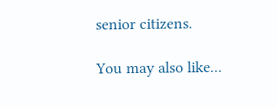senior citizens.

You may also like...